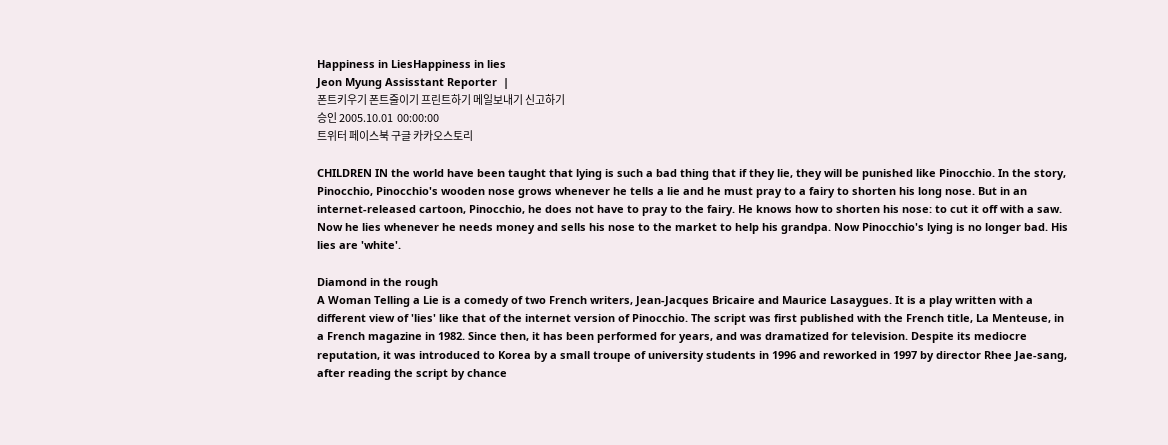Happiness in LiesHappiness in lies
Jeon Myung Assisstant Reporter  |
폰트키우기 폰트줄이기 프린트하기 메일보내기 신고하기
승인 2005.10.01  00:00:00
트위터 페이스북 구글 카카오스토리

CHILDREN IN the world have been taught that lying is such a bad thing that if they lie, they will be punished like Pinocchio. In the story, Pinocchio, Pinocchio's wooden nose grows whenever he tells a lie and he must pray to a fairy to shorten his long nose. But in an internet-released cartoon, Pinocchio, he does not have to pray to the fairy. He knows how to shorten his nose: to cut it off with a saw. Now he lies whenever he needs money and sells his nose to the market to help his grandpa. Now Pinocchio's lying is no longer bad. His lies are 'white'.

Diamond in the rough
A Woman Telling a Lie is a comedy of two French writers, Jean-Jacques Bricaire and Maurice Lasaygues. It is a play written with a different view of 'lies' like that of the internet version of Pinocchio. The script was first published with the French title, La Menteuse, in a French magazine in 1982. Since then, it has been performed for years, and was dramatized for television. Despite its mediocre reputation, it was introduced to Korea by a small troupe of university students in 1996 and reworked in 1997 by director Rhee Jae-sang, after reading the script by chance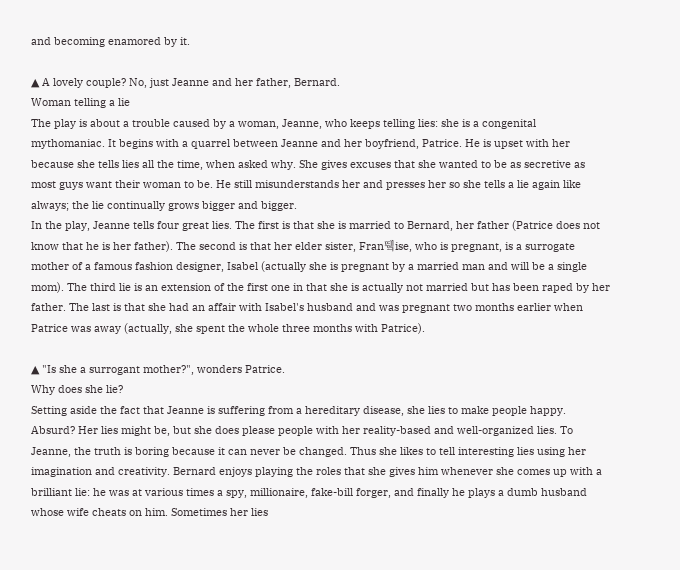and becoming enamored by it.

▲ A lovely couple? No, just Jeanne and her father, Bernard.
Woman telling a lie
The play is about a trouble caused by a woman, Jeanne, who keeps telling lies: she is a congenital mythomaniac. It begins with a quarrel between Jeanne and her boyfriend, Patrice. He is upset with her because she tells lies all the time, when asked why. She gives excuses that she wanted to be as secretive as most guys want their woman to be. He still misunderstands her and presses her so she tells a lie again like always; the lie continually grows bigger and bigger.
In the play, Jeanne tells four great lies. The first is that she is married to Bernard, her father (Patrice does not know that he is her father). The second is that her elder sister, Fran뛬ise, who is pregnant, is a surrogate mother of a famous fashion designer, Isabel (actually she is pregnant by a married man and will be a single mom). The third lie is an extension of the first one in that she is actually not married but has been raped by her father. The last is that she had an affair with Isabel's husband and was pregnant two months earlier when Patrice was away (actually, she spent the whole three months with Patrice).

▲ "Is she a surrogant mother?", wonders Patrice.
Why does she lie?
Setting aside the fact that Jeanne is suffering from a hereditary disease, she lies to make people happy. Absurd? Her lies might be, but she does please people with her reality-based and well-organized lies. To Jeanne, the truth is boring because it can never be changed. Thus she likes to tell interesting lies using her imagination and creativity. Bernard enjoys playing the roles that she gives him whenever she comes up with a brilliant lie: he was at various times a spy, millionaire, fake-bill forger, and finally he plays a dumb husband whose wife cheats on him. Sometimes her lies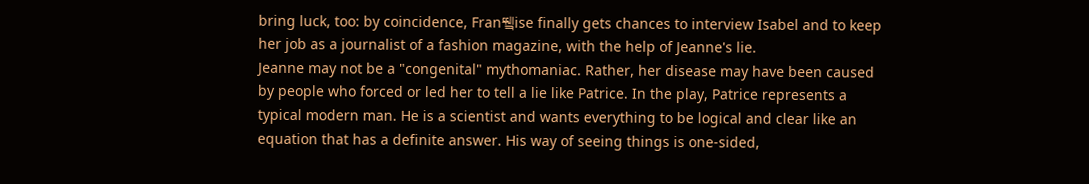bring luck, too: by coincidence, Fran뛬ise finally gets chances to interview Isabel and to keep her job as a journalist of a fashion magazine, with the help of Jeanne's lie.
Jeanne may not be a "congenital" mythomaniac. Rather, her disease may have been caused by people who forced or led her to tell a lie like Patrice. In the play, Patrice represents a typical modern man. He is a scientist and wants everything to be logical and clear like an equation that has a definite answer. His way of seeing things is one-sided,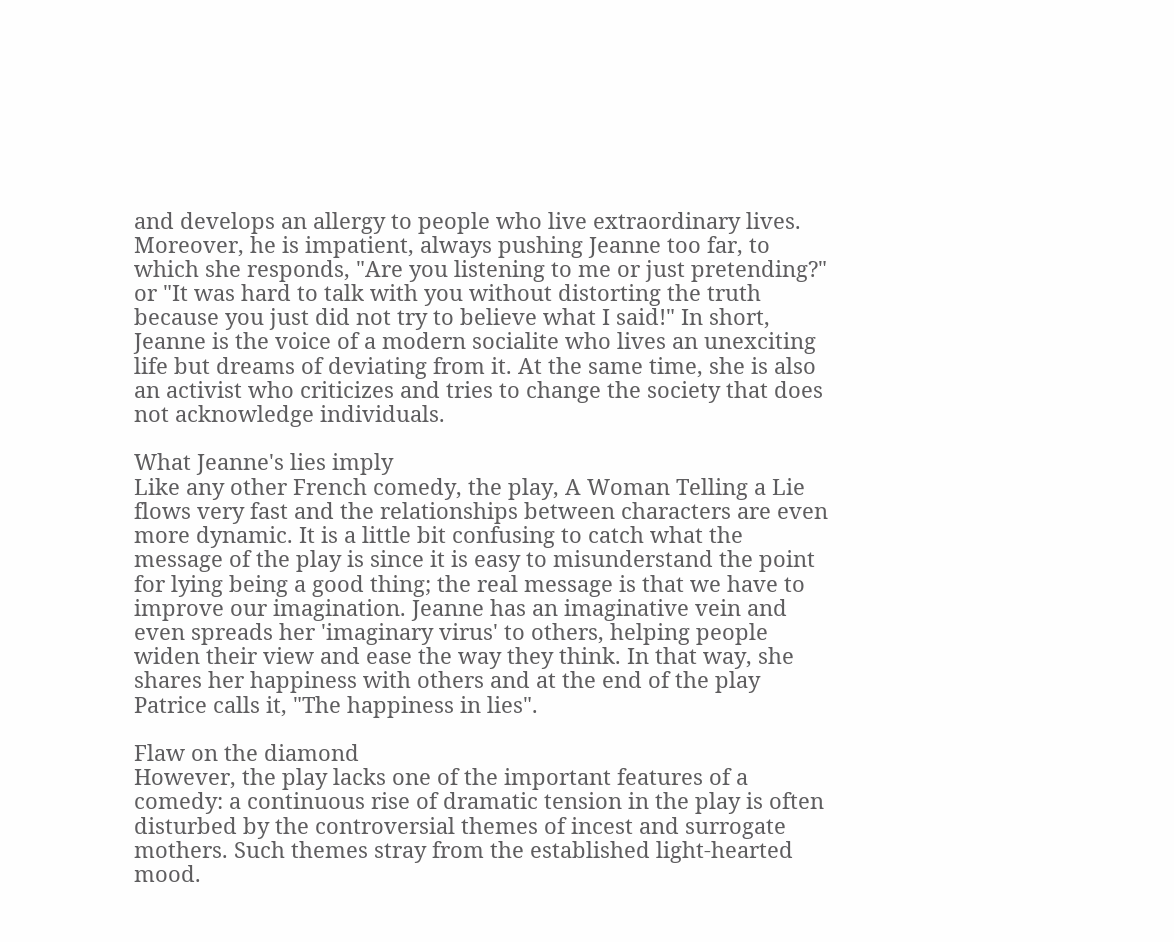and develops an allergy to people who live extraordinary lives. Moreover, he is impatient, always pushing Jeanne too far, to which she responds, "Are you listening to me or just pretending?" or "It was hard to talk with you without distorting the truth because you just did not try to believe what I said!" In short, Jeanne is the voice of a modern socialite who lives an unexciting life but dreams of deviating from it. At the same time, she is also an activist who criticizes and tries to change the society that does not acknowledge individuals.

What Jeanne's lies imply
Like any other French comedy, the play, A Woman Telling a Lie flows very fast and the relationships between characters are even more dynamic. It is a little bit confusing to catch what the message of the play is since it is easy to misunderstand the point for lying being a good thing; the real message is that we have to improve our imagination. Jeanne has an imaginative vein and even spreads her 'imaginary virus' to others, helping people widen their view and ease the way they think. In that way, she shares her happiness with others and at the end of the play Patrice calls it, "The happiness in lies".

Flaw on the diamond
However, the play lacks one of the important features of a comedy: a continuous rise of dramatic tension in the play is often disturbed by the controversial themes of incest and surrogate mothers. Such themes stray from the established light-hearted mood.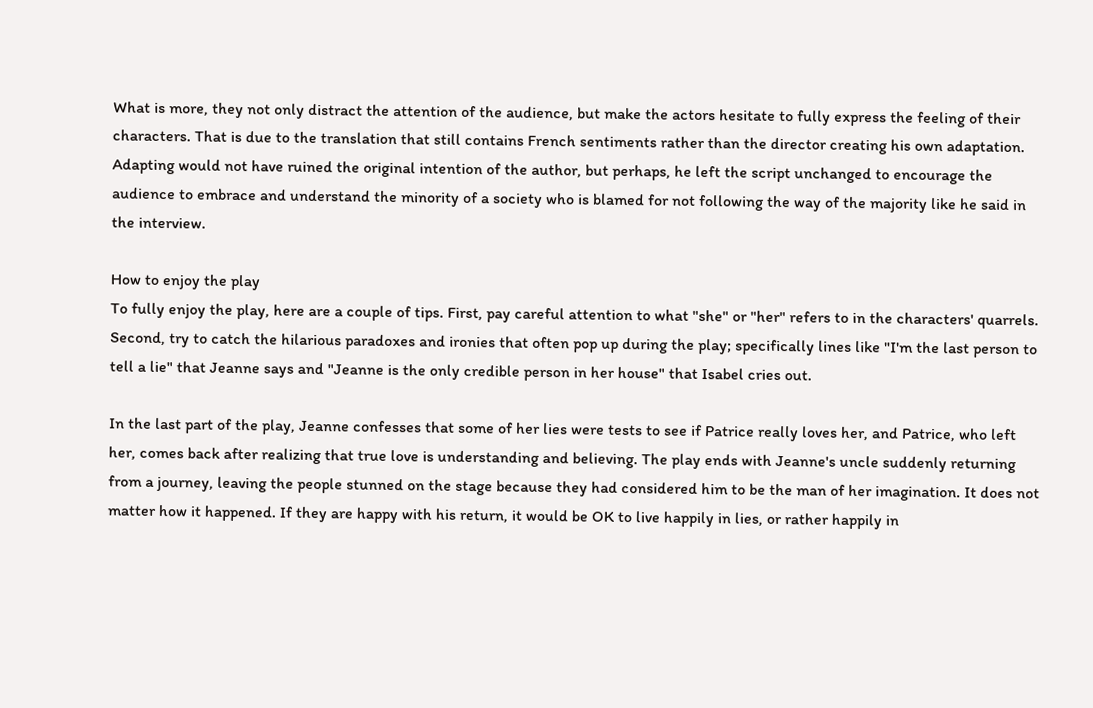What is more, they not only distract the attention of the audience, but make the actors hesitate to fully express the feeling of their characters. That is due to the translation that still contains French sentiments rather than the director creating his own adaptation. Adapting would not have ruined the original intention of the author, but perhaps, he left the script unchanged to encourage the audience to embrace and understand the minority of a society who is blamed for not following the way of the majority like he said in the interview.

How to enjoy the play
To fully enjoy the play, here are a couple of tips. First, pay careful attention to what "she" or "her" refers to in the characters' quarrels. Second, try to catch the hilarious paradoxes and ironies that often pop up during the play; specifically lines like "I'm the last person to tell a lie" that Jeanne says and "Jeanne is the only credible person in her house" that Isabel cries out.

In the last part of the play, Jeanne confesses that some of her lies were tests to see if Patrice really loves her, and Patrice, who left her, comes back after realizing that true love is understanding and believing. The play ends with Jeanne's uncle suddenly returning from a journey, leaving the people stunned on the stage because they had considered him to be the man of her imagination. It does not matter how it happened. If they are happy with his return, it would be OK to live happily in lies, or rather happily in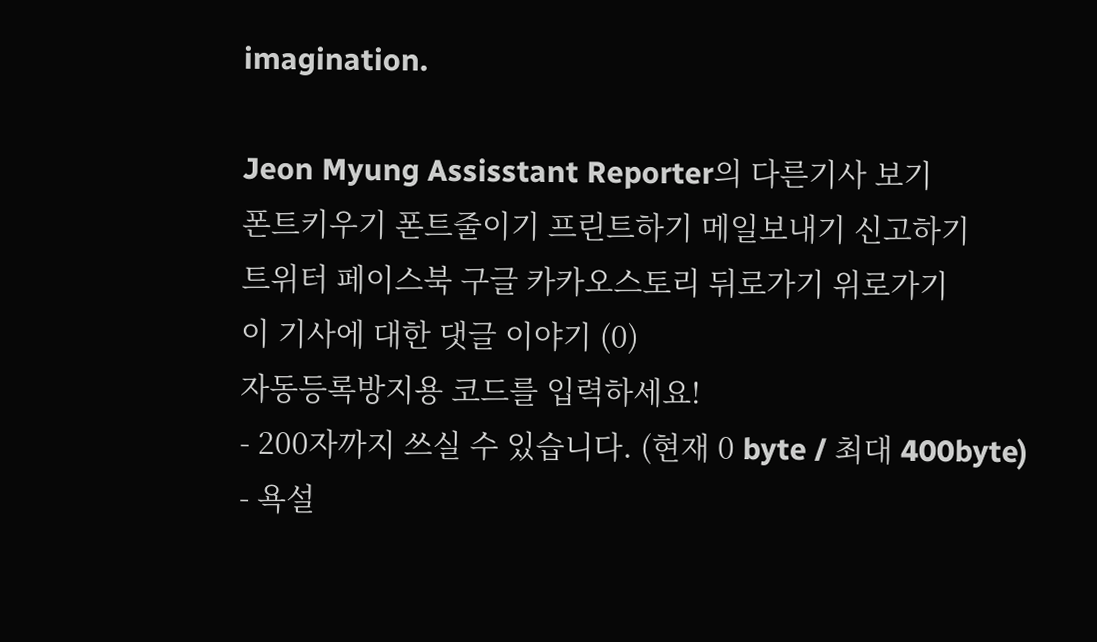imagination.

Jeon Myung Assisstant Reporter의 다른기사 보기
폰트키우기 폰트줄이기 프린트하기 메일보내기 신고하기
트위터 페이스북 구글 카카오스토리 뒤로가기 위로가기
이 기사에 대한 댓글 이야기 (0)
자동등록방지용 코드를 입력하세요!
- 200자까지 쓰실 수 있습니다. (현재 0 byte / 최대 400byte)
- 욕설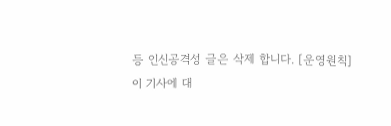등 인신공격성 글은 삭제 합니다. [운영원칙]
이 기사에 대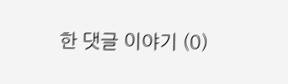한 댓글 이야기 (0)